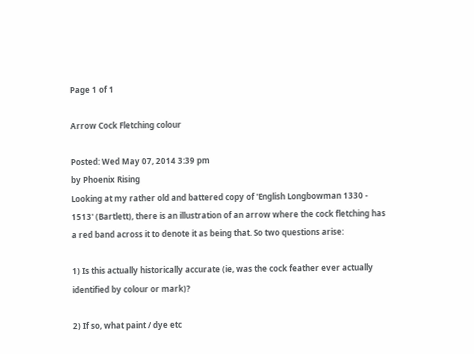Page 1 of 1

Arrow Cock Fletching colour

Posted: Wed May 07, 2014 3:39 pm
by Phoenix Rising
Looking at my rather old and battered copy of 'English Longbowman 1330 - 1513' (Bartlett), there is an illustration of an arrow where the cock fletching has a red band across it to denote it as being that. So two questions arise:

1) Is this actually historically accurate (ie, was the cock feather ever actually identified by colour or mark)?

2) If so, what paint / dye etc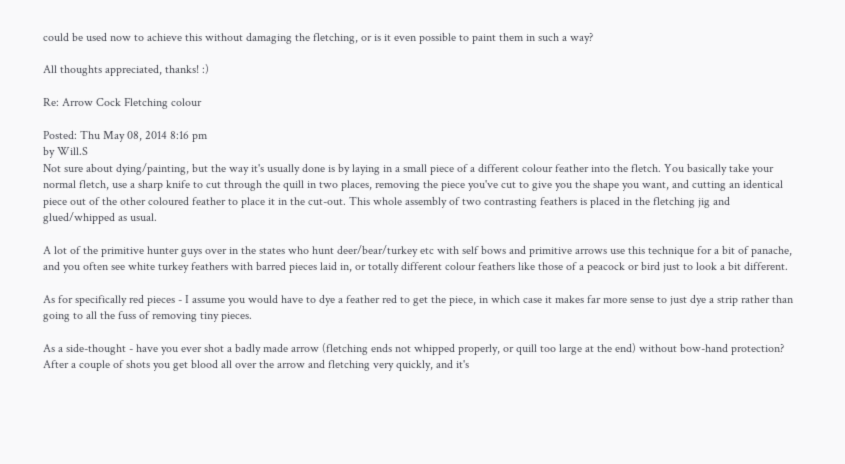could be used now to achieve this without damaging the fletching, or is it even possible to paint them in such a way?

All thoughts appreciated, thanks! :)

Re: Arrow Cock Fletching colour

Posted: Thu May 08, 2014 8:16 pm
by Will.S
Not sure about dying/painting, but the way it's usually done is by laying in a small piece of a different colour feather into the fletch. You basically take your normal fletch, use a sharp knife to cut through the quill in two places, removing the piece you've cut to give you the shape you want, and cutting an identical piece out of the other coloured feather to place it in the cut-out. This whole assembly of two contrasting feathers is placed in the fletching jig and glued/whipped as usual.

A lot of the primitive hunter guys over in the states who hunt deer/bear/turkey etc with self bows and primitive arrows use this technique for a bit of panache, and you often see white turkey feathers with barred pieces laid in, or totally different colour feathers like those of a peacock or bird just to look a bit different.

As for specifically red pieces - I assume you would have to dye a feather red to get the piece, in which case it makes far more sense to just dye a strip rather than going to all the fuss of removing tiny pieces.

As a side-thought - have you ever shot a badly made arrow (fletching ends not whipped properly, or quill too large at the end) without bow-hand protection? After a couple of shots you get blood all over the arrow and fletching very quickly, and it's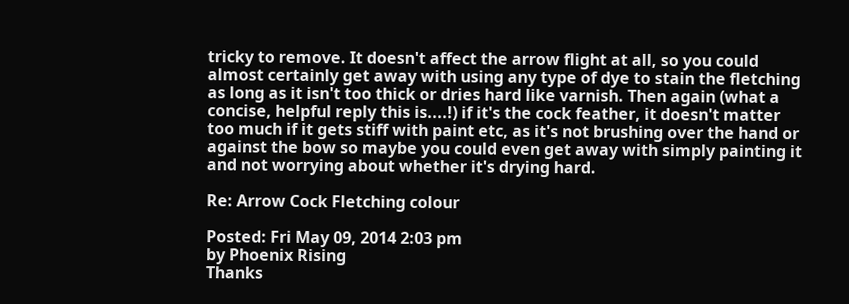tricky to remove. It doesn't affect the arrow flight at all, so you could almost certainly get away with using any type of dye to stain the fletching as long as it isn't too thick or dries hard like varnish. Then again (what a concise, helpful reply this is....!) if it's the cock feather, it doesn't matter too much if it gets stiff with paint etc, as it's not brushing over the hand or against the bow so maybe you could even get away with simply painting it and not worrying about whether it's drying hard.

Re: Arrow Cock Fletching colour

Posted: Fri May 09, 2014 2:03 pm
by Phoenix Rising
Thanks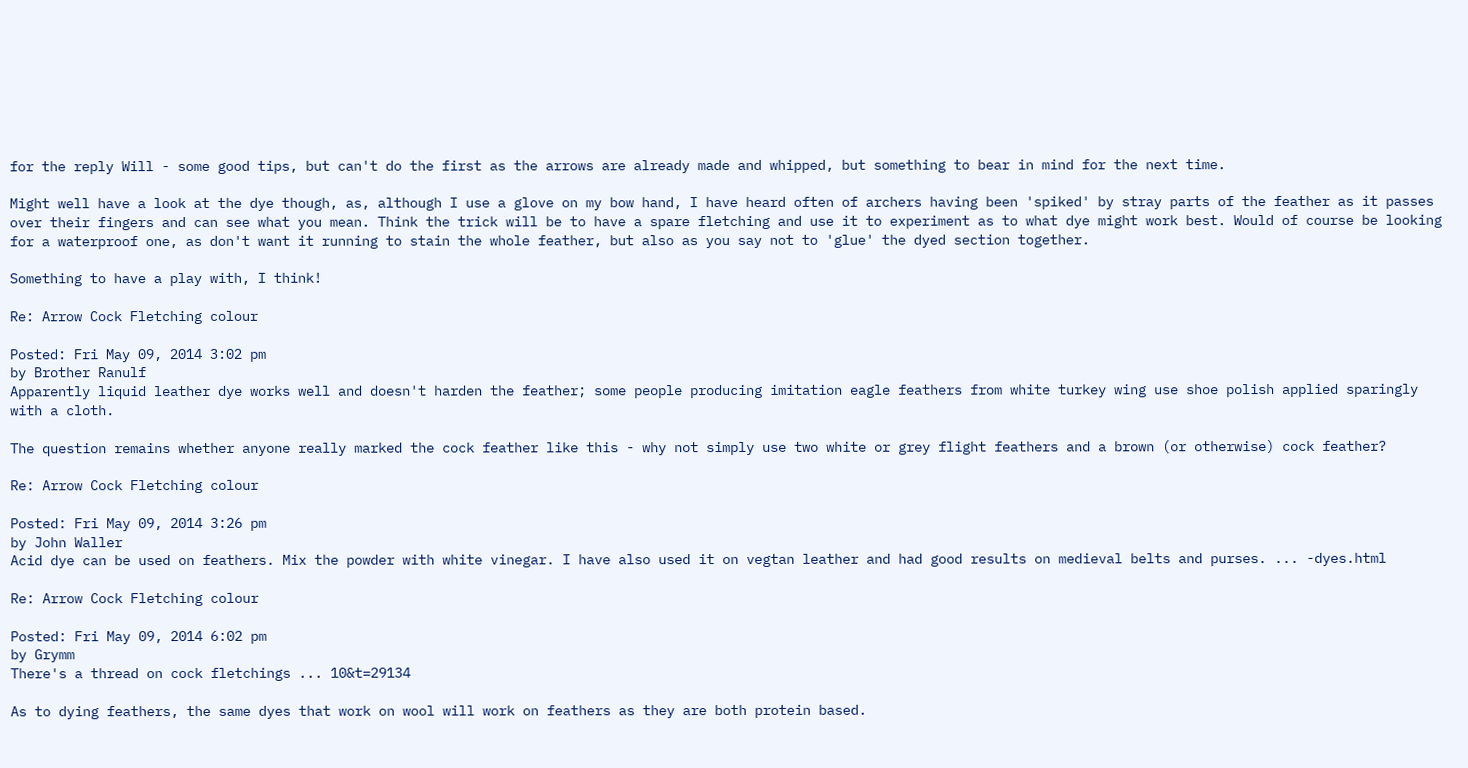for the reply Will - some good tips, but can't do the first as the arrows are already made and whipped, but something to bear in mind for the next time.

Might well have a look at the dye though, as, although I use a glove on my bow hand, I have heard often of archers having been 'spiked' by stray parts of the feather as it passes over their fingers and can see what you mean. Think the trick will be to have a spare fletching and use it to experiment as to what dye might work best. Would of course be looking for a waterproof one, as don't want it running to stain the whole feather, but also as you say not to 'glue' the dyed section together.

Something to have a play with, I think!

Re: Arrow Cock Fletching colour

Posted: Fri May 09, 2014 3:02 pm
by Brother Ranulf
Apparently liquid leather dye works well and doesn't harden the feather; some people producing imitation eagle feathers from white turkey wing use shoe polish applied sparingly with a cloth.

The question remains whether anyone really marked the cock feather like this - why not simply use two white or grey flight feathers and a brown (or otherwise) cock feather?

Re: Arrow Cock Fletching colour

Posted: Fri May 09, 2014 3:26 pm
by John Waller
Acid dye can be used on feathers. Mix the powder with white vinegar. I have also used it on vegtan leather and had good results on medieval belts and purses. ... -dyes.html

Re: Arrow Cock Fletching colour

Posted: Fri May 09, 2014 6:02 pm
by Grymm
There's a thread on cock fletchings ... 10&t=29134

As to dying feathers, the same dyes that work on wool will work on feathers as they are both protein based.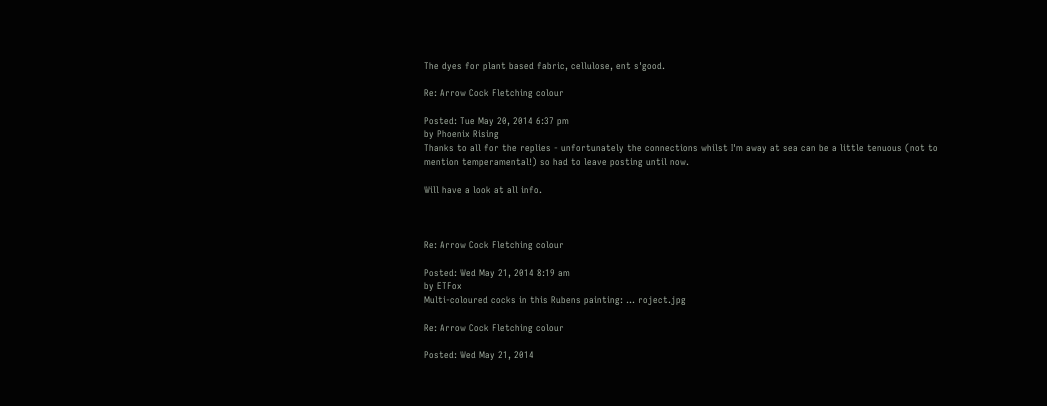The dyes for plant based fabric, cellulose, ent s'good.

Re: Arrow Cock Fletching colour

Posted: Tue May 20, 2014 6:37 pm
by Phoenix Rising
Thanks to all for the replies - unfortunately the connections whilst I'm away at sea can be a little tenuous (not to mention temperamental!) so had to leave posting until now.

Will have a look at all info.



Re: Arrow Cock Fletching colour

Posted: Wed May 21, 2014 8:19 am
by ETFox
Multi-coloured cocks in this Rubens painting: ... roject.jpg

Re: Arrow Cock Fletching colour

Posted: Wed May 21, 2014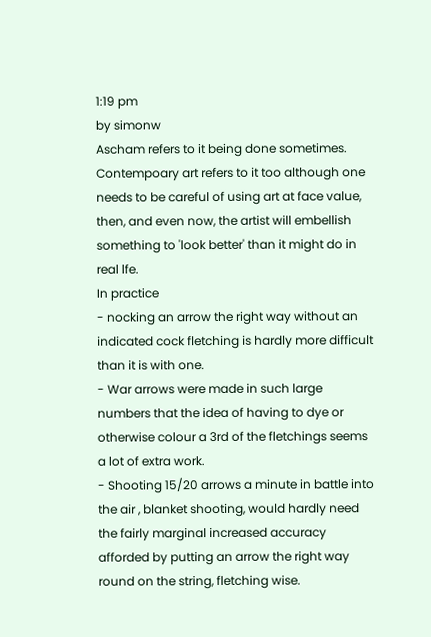1:19 pm
by simonw
Ascham refers to it being done sometimes.
Contempoary art refers to it too although one needs to be careful of using art at face value, then, and even now, the artist will embellish something to 'look better' than it might do in real lfe.
In practice
- nocking an arrow the right way without an indicated cock fletching is hardly more difficult than it is with one.
- War arrows were made in such large numbers that the idea of having to dye or otherwise colour a 3rd of the fletchings seems a lot of extra work.
- Shooting 15/20 arrows a minute in battle into the air , blanket shooting, would hardly need the fairly marginal increased accuracy afforded by putting an arrow the right way round on the string, fletching wise.